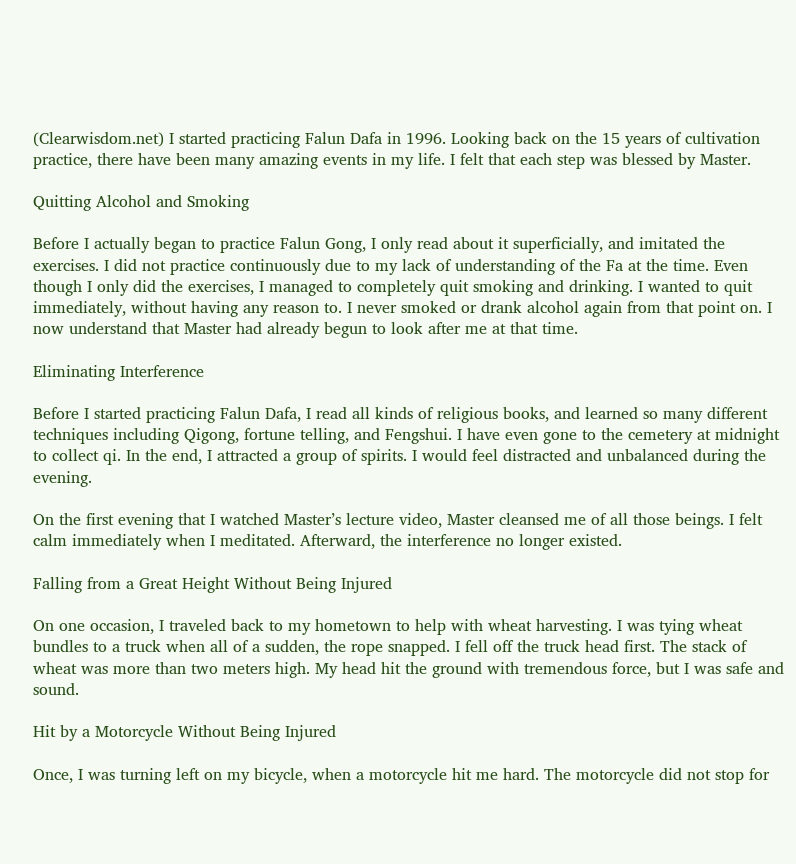(Clearwisdom.net) I started practicing Falun Dafa in 1996. Looking back on the 15 years of cultivation practice, there have been many amazing events in my life. I felt that each step was blessed by Master.

Quitting Alcohol and Smoking

Before I actually began to practice Falun Gong, I only read about it superficially, and imitated the exercises. I did not practice continuously due to my lack of understanding of the Fa at the time. Even though I only did the exercises, I managed to completely quit smoking and drinking. I wanted to quit immediately, without having any reason to. I never smoked or drank alcohol again from that point on. I now understand that Master had already begun to look after me at that time.

Eliminating Interference

Before I started practicing Falun Dafa, I read all kinds of religious books, and learned so many different techniques including Qigong, fortune telling, and Fengshui. I have even gone to the cemetery at midnight to collect qi. In the end, I attracted a group of spirits. I would feel distracted and unbalanced during the evening.

On the first evening that I watched Master’s lecture video, Master cleansed me of all those beings. I felt calm immediately when I meditated. Afterward, the interference no longer existed.

Falling from a Great Height Without Being Injured

On one occasion, I traveled back to my hometown to help with wheat harvesting. I was tying wheat bundles to a truck when all of a sudden, the rope snapped. I fell off the truck head first. The stack of wheat was more than two meters high. My head hit the ground with tremendous force, but I was safe and sound.

Hit by a Motorcycle Without Being Injured

Once, I was turning left on my bicycle, when a motorcycle hit me hard. The motorcycle did not stop for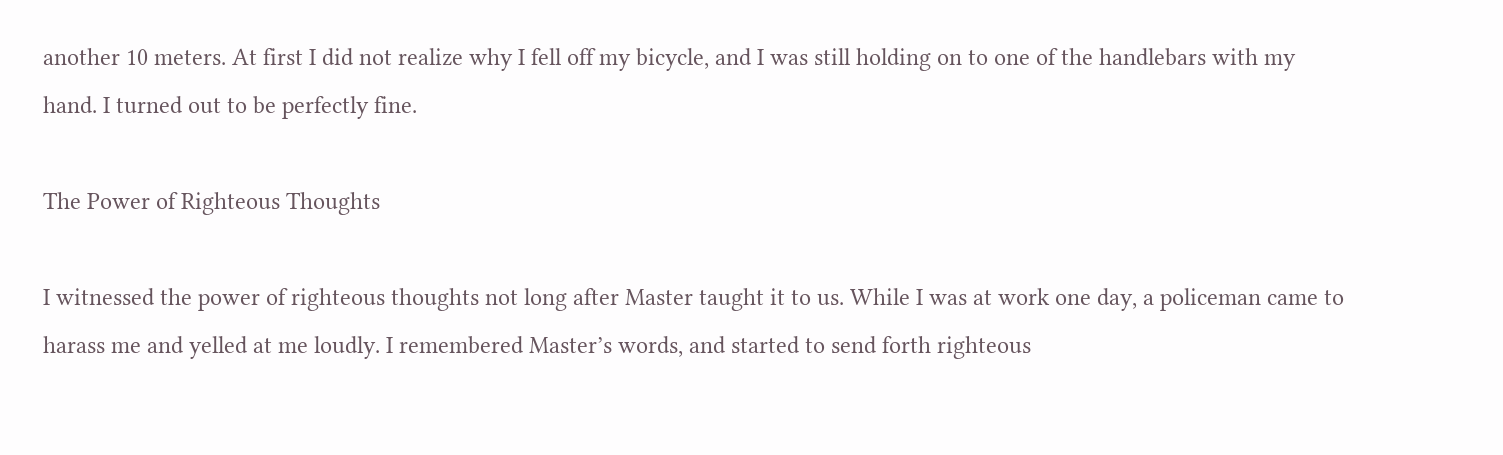another 10 meters. At first I did not realize why I fell off my bicycle, and I was still holding on to one of the handlebars with my hand. I turned out to be perfectly fine.

The Power of Righteous Thoughts

I witnessed the power of righteous thoughts not long after Master taught it to us. While I was at work one day, a policeman came to harass me and yelled at me loudly. I remembered Master’s words, and started to send forth righteous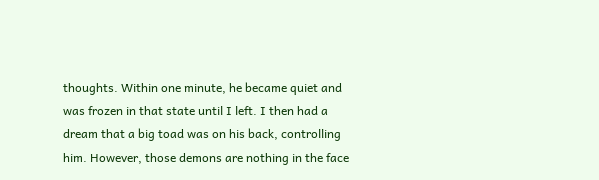thoughts. Within one minute, he became quiet and was frozen in that state until I left. I then had a dream that a big toad was on his back, controlling him. However, those demons are nothing in the face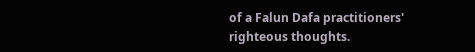of a Falun Dafa practitioners' righteous thoughts.